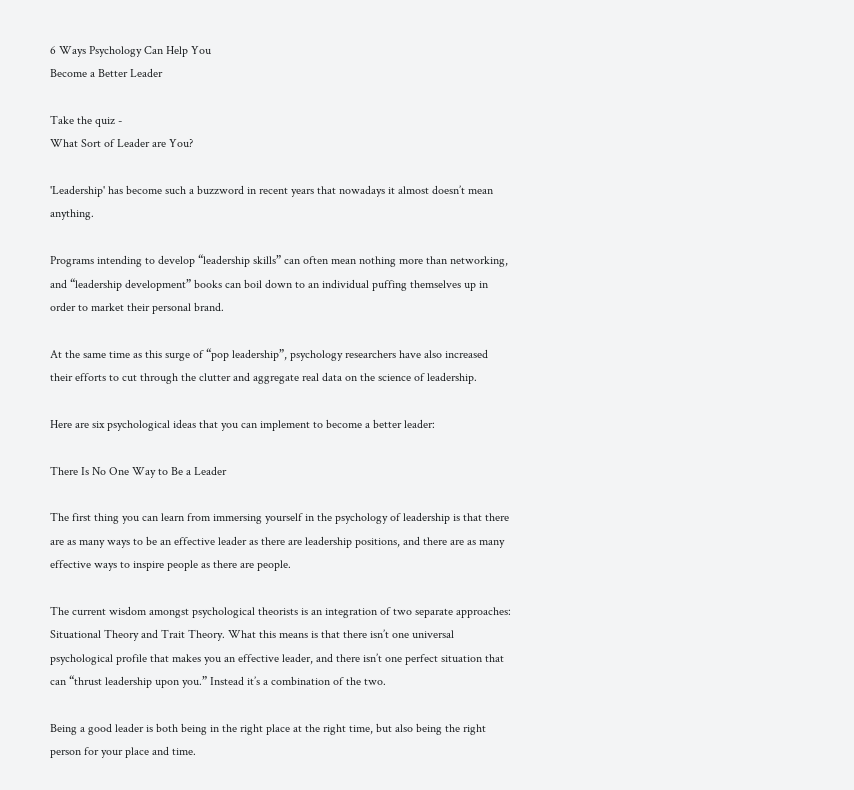6 Ways Psychology Can Help You
Become a Better Leader

Take the quiz -
What Sort of Leader are You?

'Leadership' has become such a buzzword in recent years that nowadays it almost doesn’t mean anything.

Programs intending to develop “leadership skills” can often mean nothing more than networking, and “leadership development” books can boil down to an individual puffing themselves up in order to market their personal brand.

At the same time as this surge of “pop leadership”, psychology researchers have also increased their efforts to cut through the clutter and aggregate real data on the science of leadership.

Here are six psychological ideas that you can implement to become a better leader:

There Is No One Way to Be a Leader

The first thing you can learn from immersing yourself in the psychology of leadership is that there are as many ways to be an effective leader as there are leadership positions, and there are as many effective ways to inspire people as there are people.

The current wisdom amongst psychological theorists is an integration of two separate approaches: Situational Theory and Trait Theory. What this means is that there isn’t one universal psychological profile that makes you an effective leader, and there isn’t one perfect situation that can “thrust leadership upon you.” Instead it’s a combination of the two.

Being a good leader is both being in the right place at the right time, but also being the right person for your place and time.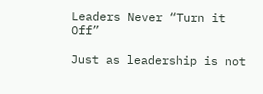Leaders Never “Turn it Off”

Just as leadership is not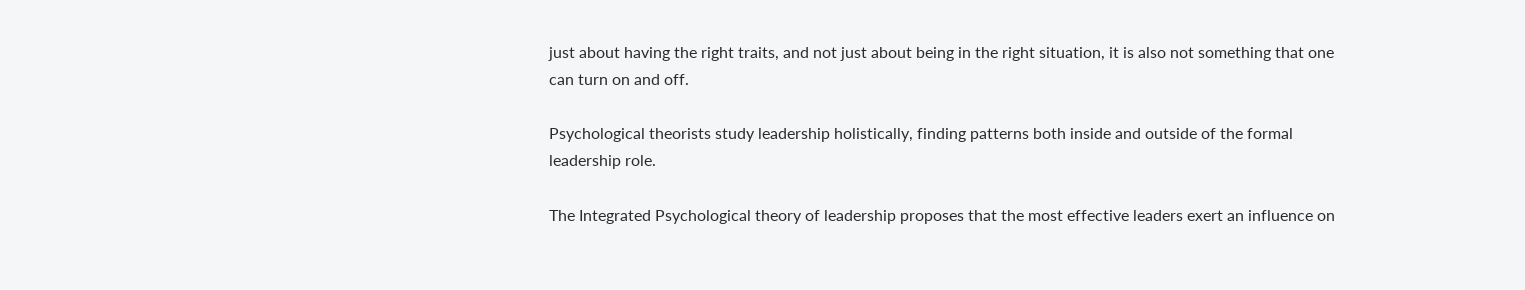just about having the right traits, and not just about being in the right situation, it is also not something that one can turn on and off.

Psychological theorists study leadership holistically, finding patterns both inside and outside of the formal leadership role.

The Integrated Psychological theory of leadership proposes that the most effective leaders exert an influence on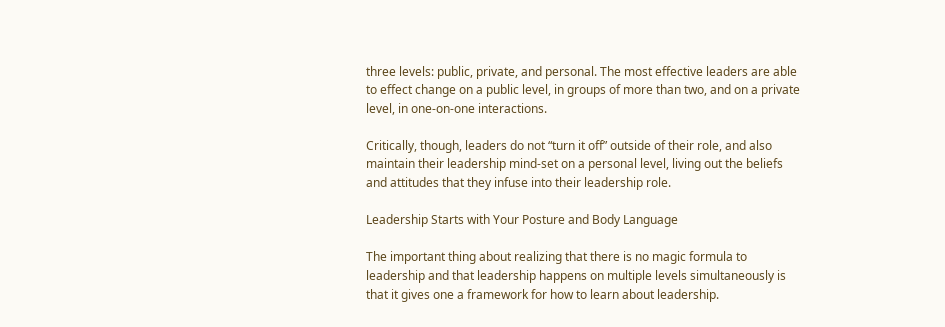three levels: public, private, and personal. The most effective leaders are able to effect change on a public level, in groups of more than two, and on a private level, in one-on-one interactions.

Critically, though, leaders do not “turn it off” outside of their role, and also maintain their leadership mind-set on a personal level, living out the beliefs and attitudes that they infuse into their leadership role.

Leadership Starts with Your Posture and Body Language

The important thing about realizing that there is no magic formula to leadership and that leadership happens on multiple levels simultaneously is that it gives one a framework for how to learn about leadership.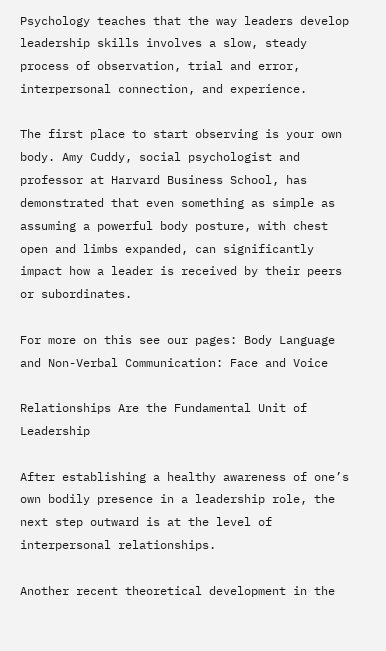Psychology teaches that the way leaders develop leadership skills involves a slow, steady process of observation, trial and error, interpersonal connection, and experience.

The first place to start observing is your own body. Amy Cuddy, social psychologist and professor at Harvard Business School, has demonstrated that even something as simple as assuming a powerful body posture, with chest open and limbs expanded, can significantly impact how a leader is received by their peers or subordinates.

For more on this see our pages: Body Language and Non-Verbal Communication: Face and Voice

Relationships Are the Fundamental Unit of Leadership

After establishing a healthy awareness of one’s own bodily presence in a leadership role, the next step outward is at the level of interpersonal relationships.

Another recent theoretical development in the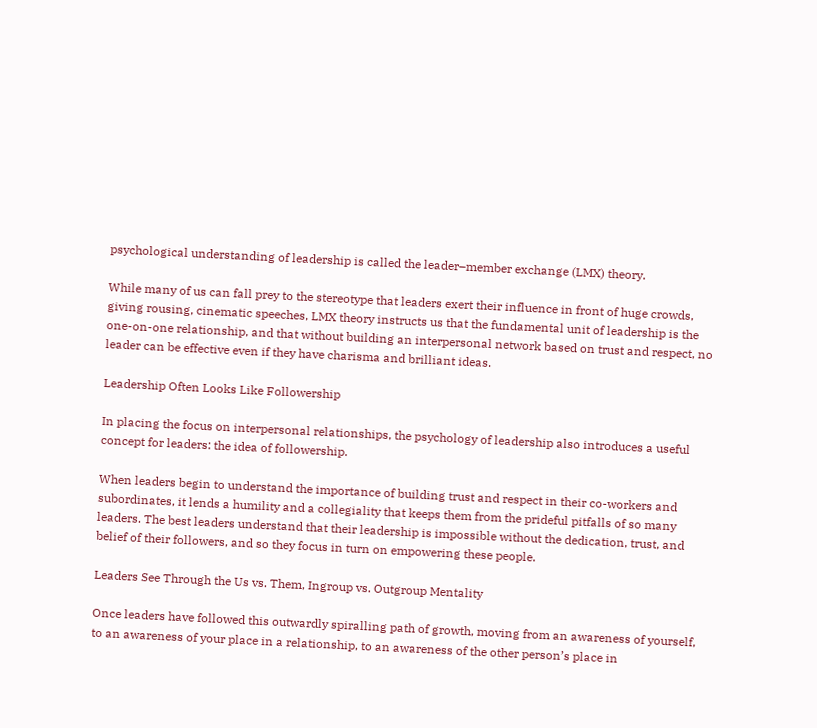psychological understanding of leadership is called the leader–member exchange (LMX) theory.

While many of us can fall prey to the stereotype that leaders exert their influence in front of huge crowds, giving rousing, cinematic speeches, LMX theory instructs us that the fundamental unit of leadership is the one-on-one relationship, and that without building an interpersonal network based on trust and respect, no leader can be effective even if they have charisma and brilliant ideas.

Leadership Often Looks Like Followership

In placing the focus on interpersonal relationships, the psychology of leadership also introduces a useful concept for leaders: the idea of followership.

When leaders begin to understand the importance of building trust and respect in their co-workers and subordinates, it lends a humility and a collegiality that keeps them from the prideful pitfalls of so many leaders. The best leaders understand that their leadership is impossible without the dedication, trust, and belief of their followers, and so they focus in turn on empowering these people.

Leaders See Through the Us vs. Them, Ingroup vs. Outgroup Mentality

Once leaders have followed this outwardly spiralling path of growth, moving from an awareness of yourself, to an awareness of your place in a relationship, to an awareness of the other person’s place in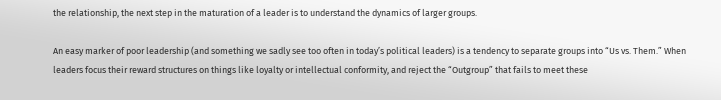the relationship, the next step in the maturation of a leader is to understand the dynamics of larger groups.

An easy marker of poor leadership (and something we sadly see too often in today’s political leaders) is a tendency to separate groups into “Us vs. Them.” When leaders focus their reward structures on things like loyalty or intellectual conformity, and reject the “Outgroup” that fails to meet these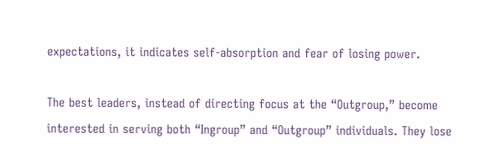expectations, it indicates self-absorption and fear of losing power.

The best leaders, instead of directing focus at the “Outgroup,” become interested in serving both “Ingroup” and “Outgroup” individuals. They lose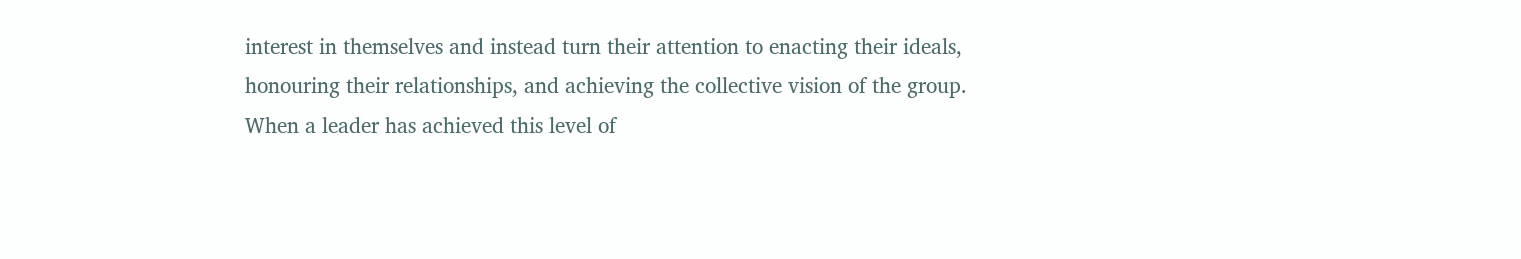interest in themselves and instead turn their attention to enacting their ideals, honouring their relationships, and achieving the collective vision of the group. When a leader has achieved this level of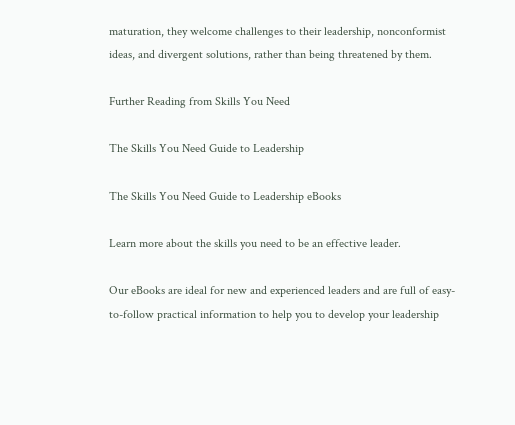maturation, they welcome challenges to their leadership, nonconformist ideas, and divergent solutions, rather than being threatened by them.

Further Reading from Skills You Need

The Skills You Need Guide to Leadership

The Skills You Need Guide to Leadership eBooks

Learn more about the skills you need to be an effective leader.

Our eBooks are ideal for new and experienced leaders and are full of easy-to-follow practical information to help you to develop your leadership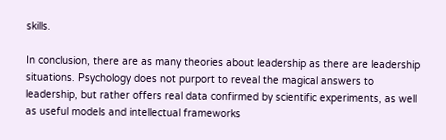skills.

In conclusion, there are as many theories about leadership as there are leadership situations. Psychology does not purport to reveal the magical answers to leadership, but rather offers real data confirmed by scientific experiments, as well as useful models and intellectual frameworks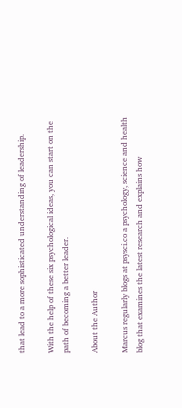that lead to a more sophisticated understanding of leadership.

With the help of these six psychological ideas, you can start on the path of becoming a better leader.

About the Author

Marcus regularly blogs at psysci.co a psychology, science and health blog that examines the latest research and explains how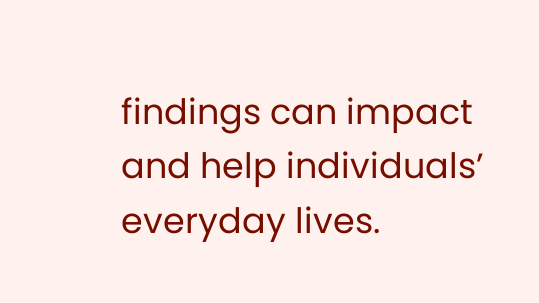findings can impact and help individuals’ everyday lives.